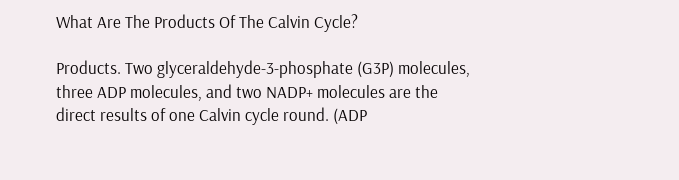What Are The Products Of The Calvin Cycle?

Products. Two glyceraldehyde-3-phosphate (G3P) molecules, three ADP molecules, and two NADP+ molecules are the direct results of one Calvin cycle round. (ADP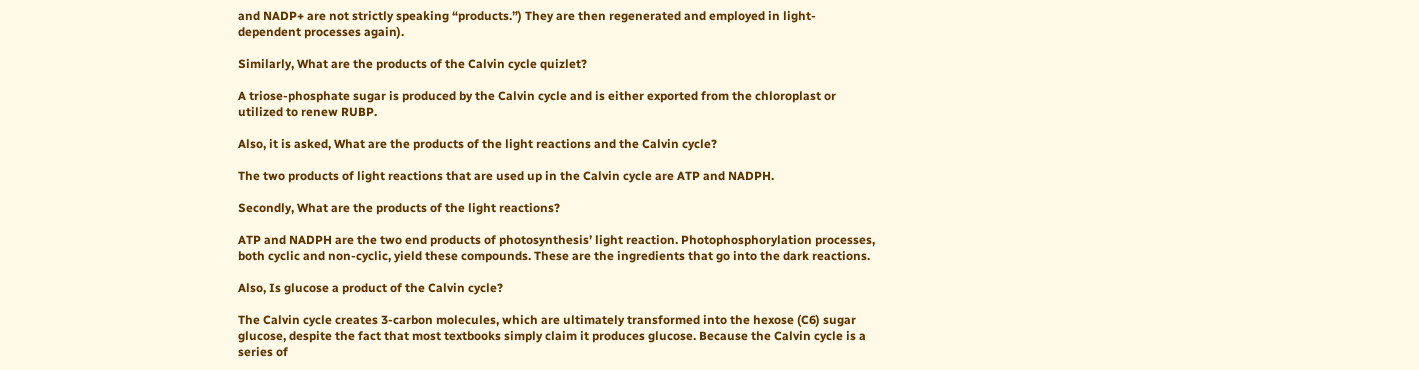and NADP+ are not strictly speaking “products.”) They are then regenerated and employed in light-dependent processes again).

Similarly, What are the products of the Calvin cycle quizlet?

A triose-phosphate sugar is produced by the Calvin cycle and is either exported from the chloroplast or utilized to renew RUBP.

Also, it is asked, What are the products of the light reactions and the Calvin cycle?

The two products of light reactions that are used up in the Calvin cycle are ATP and NADPH.

Secondly, What are the products of the light reactions?

ATP and NADPH are the two end products of photosynthesis’ light reaction. Photophosphorylation processes, both cyclic and non-cyclic, yield these compounds. These are the ingredients that go into the dark reactions.

Also, Is glucose a product of the Calvin cycle?

The Calvin cycle creates 3-carbon molecules, which are ultimately transformed into the hexose (C6) sugar glucose, despite the fact that most textbooks simply claim it produces glucose. Because the Calvin cycle is a series of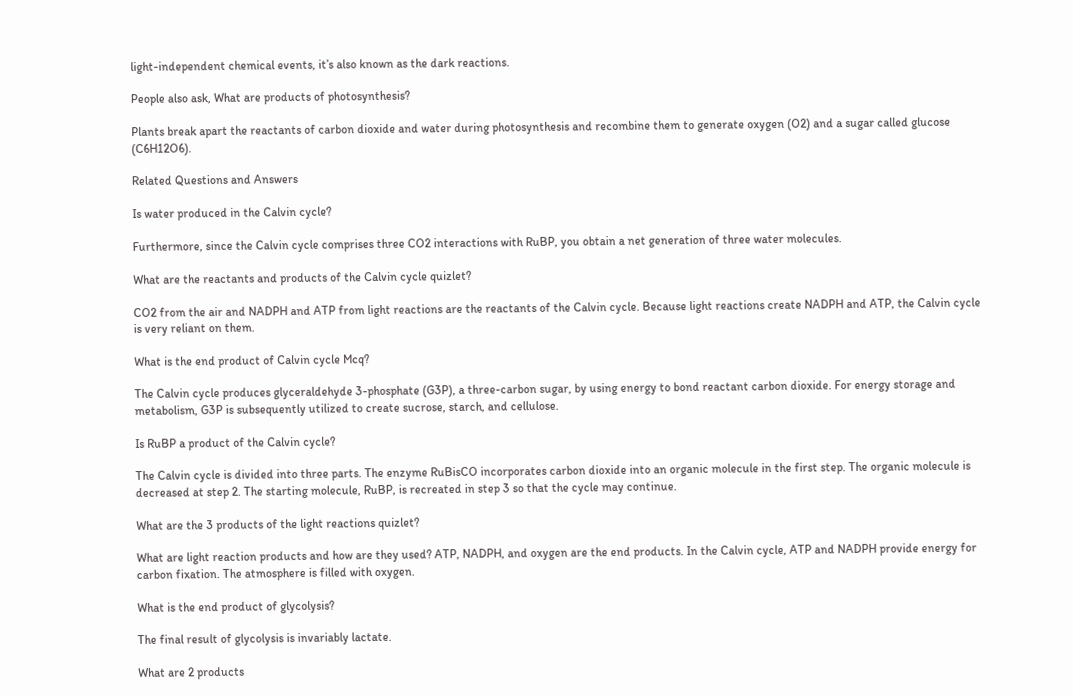light-independent chemical events, it’s also known as the dark reactions.

People also ask, What are products of photosynthesis?

Plants break apart the reactants of carbon dioxide and water during photosynthesis and recombine them to generate oxygen (O2) and a sugar called glucose (C6H12O6).

Related Questions and Answers

Is water produced in the Calvin cycle?

Furthermore, since the Calvin cycle comprises three CO2 interactions with RuBP, you obtain a net generation of three water molecules.

What are the reactants and products of the Calvin cycle quizlet?

CO2 from the air and NADPH and ATP from light reactions are the reactants of the Calvin cycle. Because light reactions create NADPH and ATP, the Calvin cycle is very reliant on them.

What is the end product of Calvin cycle Mcq?

The Calvin cycle produces glyceraldehyde 3-phosphate (G3P), a three-carbon sugar, by using energy to bond reactant carbon dioxide. For energy storage and metabolism, G3P is subsequently utilized to create sucrose, starch, and cellulose.

Is RuBP a product of the Calvin cycle?

The Calvin cycle is divided into three parts. The enzyme RuBisCO incorporates carbon dioxide into an organic molecule in the first step. The organic molecule is decreased at step 2. The starting molecule, RuBP, is recreated in step 3 so that the cycle may continue.

What are the 3 products of the light reactions quizlet?

What are light reaction products and how are they used? ATP, NADPH, and oxygen are the end products. In the Calvin cycle, ATP and NADPH provide energy for carbon fixation. The atmosphere is filled with oxygen.

What is the end product of glycolysis?

The final result of glycolysis is invariably lactate.

What are 2 products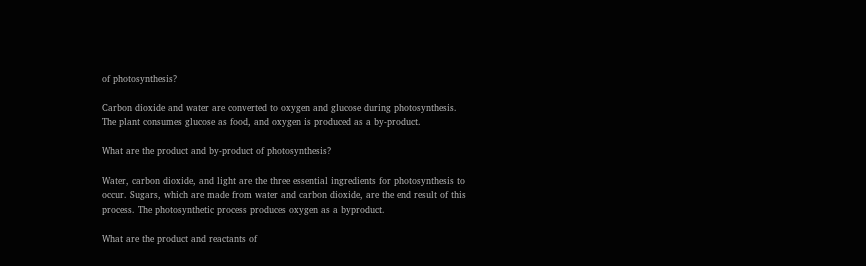of photosynthesis?

Carbon dioxide and water are converted to oxygen and glucose during photosynthesis. The plant consumes glucose as food, and oxygen is produced as a by-product.

What are the product and by-product of photosynthesis?

Water, carbon dioxide, and light are the three essential ingredients for photosynthesis to occur. Sugars, which are made from water and carbon dioxide, are the end result of this process. The photosynthetic process produces oxygen as a byproduct.

What are the product and reactants of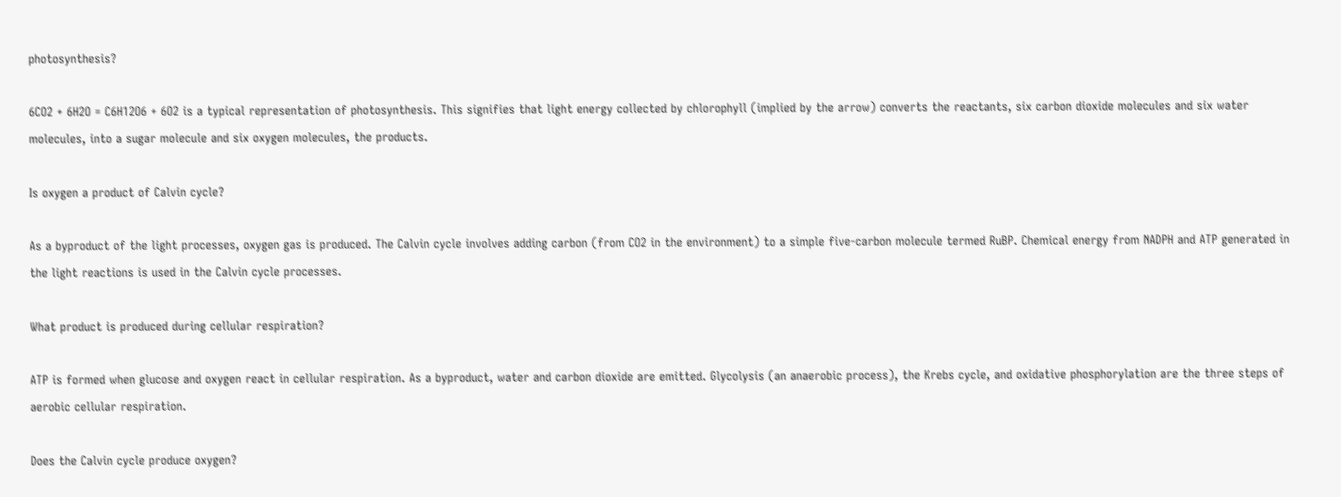photosynthesis?

6CO2 + 6H2O = C6H12O6 + 6O2 is a typical representation of photosynthesis. This signifies that light energy collected by chlorophyll (implied by the arrow) converts the reactants, six carbon dioxide molecules and six water molecules, into a sugar molecule and six oxygen molecules, the products.

Is oxygen a product of Calvin cycle?

As a byproduct of the light processes, oxygen gas is produced. The Calvin cycle involves adding carbon (from CO2 in the environment) to a simple five-carbon molecule termed RuBP. Chemical energy from NADPH and ATP generated in the light reactions is used in the Calvin cycle processes.

What product is produced during cellular respiration?

ATP is formed when glucose and oxygen react in cellular respiration. As a byproduct, water and carbon dioxide are emitted. Glycolysis (an anaerobic process), the Krebs cycle, and oxidative phosphorylation are the three steps of aerobic cellular respiration.

Does the Calvin cycle produce oxygen?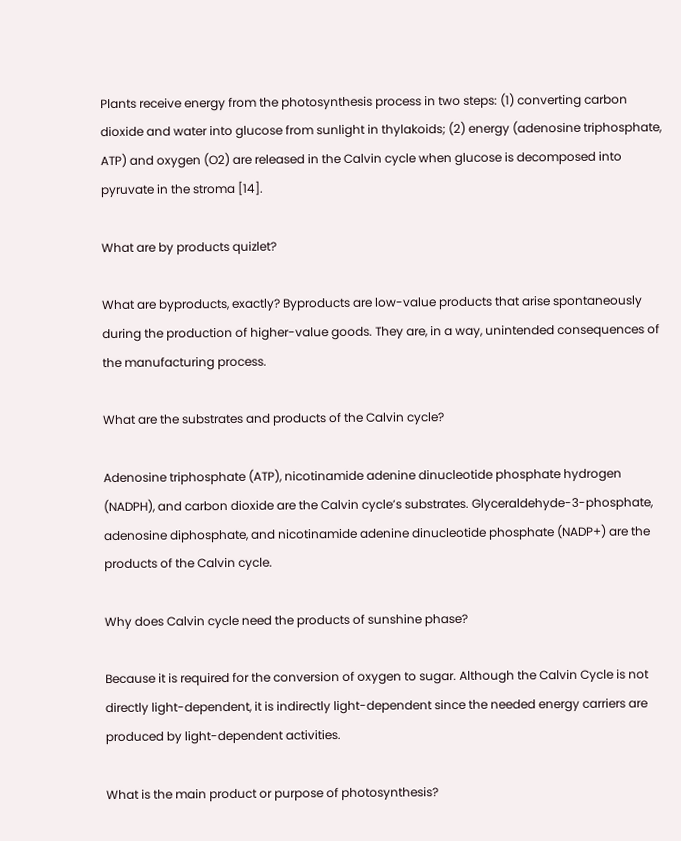Plants receive energy from the photosynthesis process in two steps: (1) converting carbon dioxide and water into glucose from sunlight in thylakoids; (2) energy (adenosine triphosphate, ATP) and oxygen (O2) are released in the Calvin cycle when glucose is decomposed into pyruvate in the stroma [14].

What are by products quizlet?

What are byproducts, exactly? Byproducts are low-value products that arise spontaneously during the production of higher-value goods. They are, in a way, unintended consequences of the manufacturing process.

What are the substrates and products of the Calvin cycle?

Adenosine triphosphate (ATP), nicotinamide adenine dinucleotide phosphate hydrogen (NADPH), and carbon dioxide are the Calvin cycle’s substrates. Glyceraldehyde-3-phosphate, adenosine diphosphate, and nicotinamide adenine dinucleotide phosphate (NADP+) are the products of the Calvin cycle.

Why does Calvin cycle need the products of sunshine phase?

Because it is required for the conversion of oxygen to sugar. Although the Calvin Cycle is not directly light-dependent, it is indirectly light-dependent since the needed energy carriers are produced by light-dependent activities.

What is the main product or purpose of photosynthesis?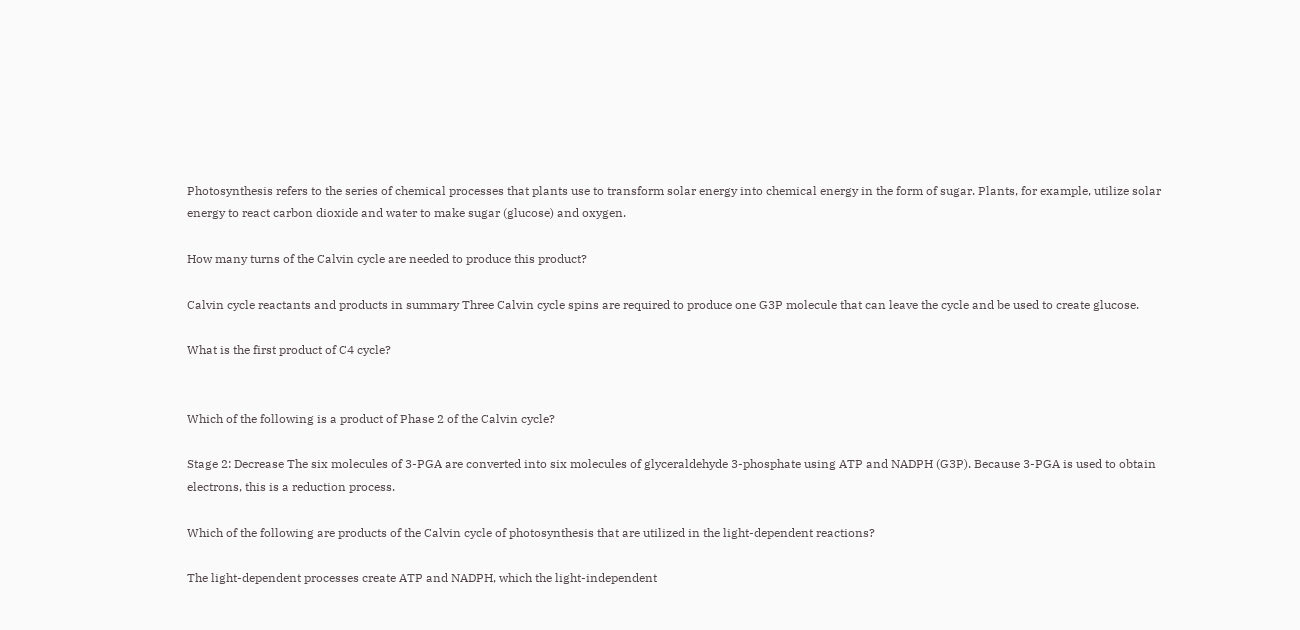Photosynthesis refers to the series of chemical processes that plants use to transform solar energy into chemical energy in the form of sugar. Plants, for example, utilize solar energy to react carbon dioxide and water to make sugar (glucose) and oxygen.

How many turns of the Calvin cycle are needed to produce this product?

Calvin cycle reactants and products in summary Three Calvin cycle spins are required to produce one G3P molecule that can leave the cycle and be used to create glucose.

What is the first product of C4 cycle?


Which of the following is a product of Phase 2 of the Calvin cycle?

Stage 2: Decrease The six molecules of 3-PGA are converted into six molecules of glyceraldehyde 3-phosphate using ATP and NADPH (G3P). Because 3-PGA is used to obtain electrons, this is a reduction process.

Which of the following are products of the Calvin cycle of photosynthesis that are utilized in the light-dependent reactions?

The light-dependent processes create ATP and NADPH, which the light-independent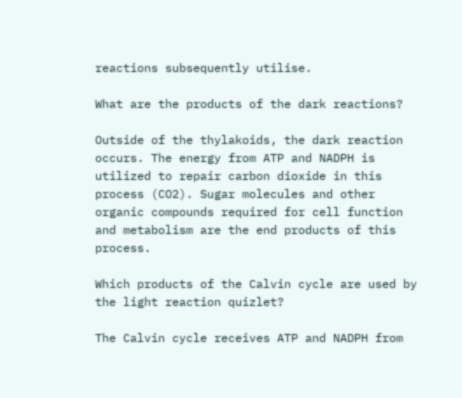reactions subsequently utilise.

What are the products of the dark reactions?

Outside of the thylakoids, the dark reaction occurs. The energy from ATP and NADPH is utilized to repair carbon dioxide in this process (CO2). Sugar molecules and other organic compounds required for cell function and metabolism are the end products of this process.

Which products of the Calvin cycle are used by the light reaction quizlet?

The Calvin cycle receives ATP and NADPH from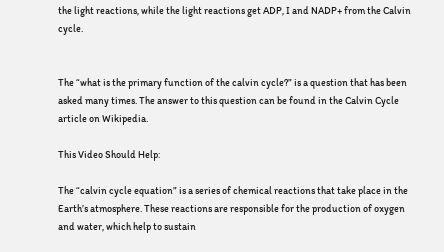the light reactions, while the light reactions get ADP, I and NADP+ from the Calvin cycle.


The “what is the primary function of the calvin cycle?” is a question that has been asked many times. The answer to this question can be found in the Calvin Cycle article on Wikipedia.

This Video Should Help:

The “calvin cycle equation” is a series of chemical reactions that take place in the Earth’s atmosphere. These reactions are responsible for the production of oxygen and water, which help to sustain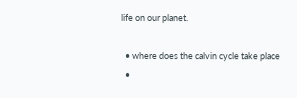life on our planet.

  • where does the calvin cycle take place
  •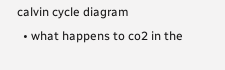calvin cycle diagram
  • what happens to co2 in the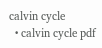calvin cycle
  • calvin cycle pdf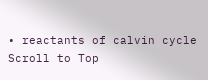• reactants of calvin cycle
Scroll to Top